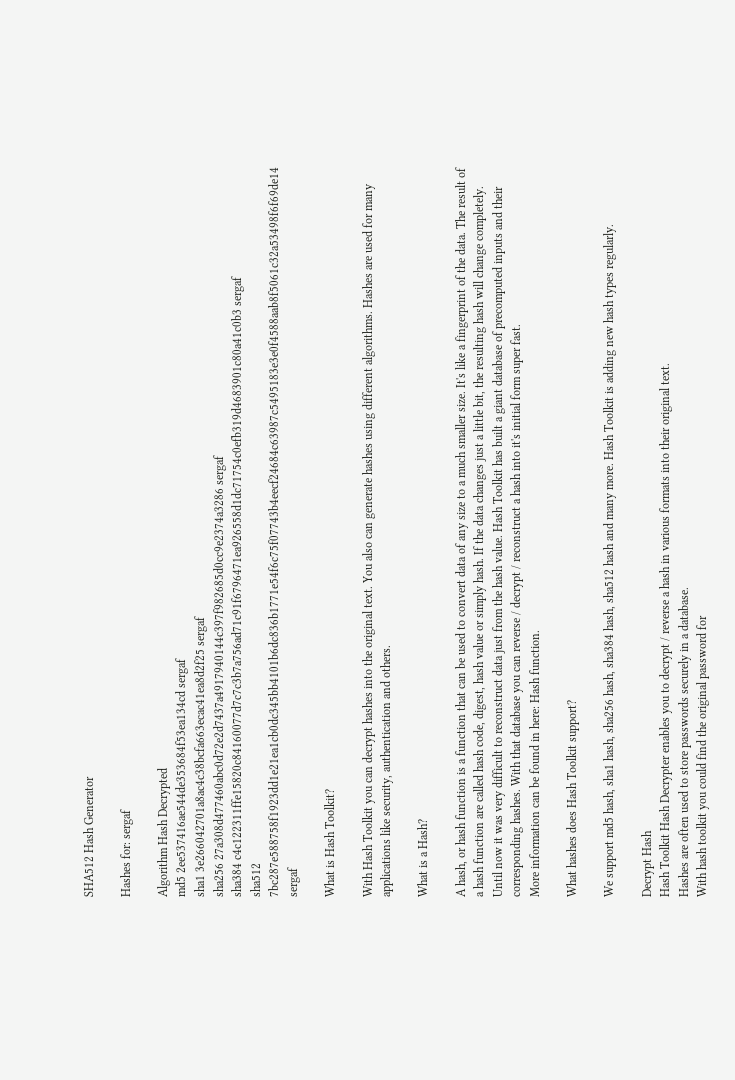SHA512 Hash Generator

Hashes for: sergaf

Algorithm Hash Decrypted
md5 2ee537416ae544de353684f53ea134cd sergaf
sha1 3e266042701a8ac4c38bcfa663ecac41ea8d2f25 sergaf
sha256 27a308d477460abc0d72e2d7437a4917940144c397f982685d0cc9e2374a3286 sergaf
sha384 c4c122311ffe15820c84160077d7c7c3b7a756ad71c91f6796471ea926558d1dc71754c0efb319d4683901c80a41c0b3 sergaf
sha512 7bc287e588758f1923dd1e21ea1cb0dc345bb4101b6dc836b1771e54f6c75f07743b4eecf24684c63987c5495183e3e0f4588aab8f5061c32a53498f6f69de14 sergaf

What is Hash Toolkit?

With Hash Toolkit you can decrypt hashes into the original text. You also can generate hashes using different algorithms. Hashes are used for many applications like security, authentication and others.

What is a Hash?

A hash, or hash function is a function that can be used to convert data of any size to a much smaller size. It's like a fingerprint of the data. The result of a hash function are called hash code, digest, hash value or simply hash. If the data changes just a little bit, the resulting hash will change completely.
Until now it was very difficult to reconstruct data just from the hash value. Hash Toolkit has built a giant database of precomputed inputs and their corresponding hashes. With that database you can reverse / decrypt / reconstruct a hash into it's initial form super fast.
More information can be found in here: Hash function.

What hashes does Hash Toolkit support?

We support md5 hash, sha1 hash, sha256 hash, sha384 hash, sha512 hash and many more. Hash Toolkit is adding new hash types regularly.

Decrypt Hash
Hash Toolkit Hash Decrypter enables you to decrypt / reverse a hash in various formats into their original text.
Hashes are often used to store passwords securely in a database.
With hash toolkit you could find the original password for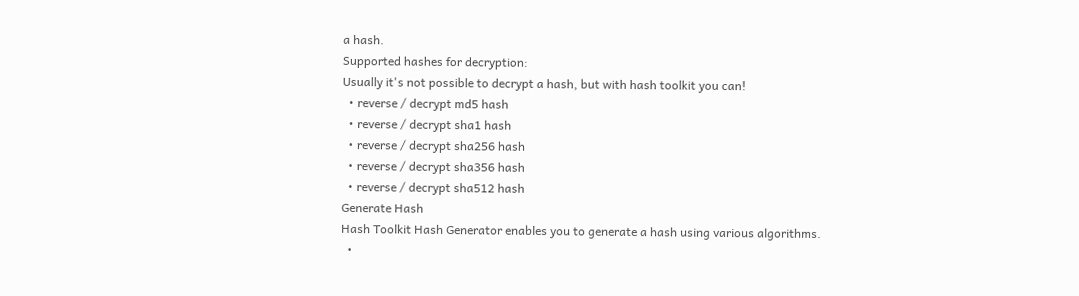a hash.
Supported hashes for decryption:
Usually it's not possible to decrypt a hash, but with hash toolkit you can!
  • reverse / decrypt md5 hash
  • reverse / decrypt sha1 hash
  • reverse / decrypt sha256 hash
  • reverse / decrypt sha356 hash
  • reverse / decrypt sha512 hash
Generate Hash
Hash Toolkit Hash Generator enables you to generate a hash using various algorithms.
  •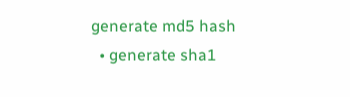generate md5 hash
  • generate sha1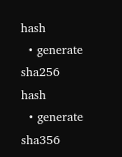hash
  • generate sha256 hash
  • generate sha356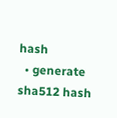hash
  • generate sha512 hash